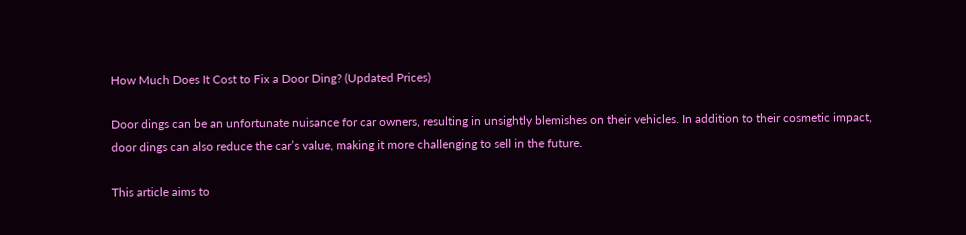How Much Does It Cost to Fix a Door Ding? (Updated Prices)

Door dings can be an unfortunate nuisance for car owners, resulting in unsightly blemishes on their vehicles. In addition to their cosmetic impact, door dings can also reduce the car’s value, making it more challenging to sell in the future.

This article aims to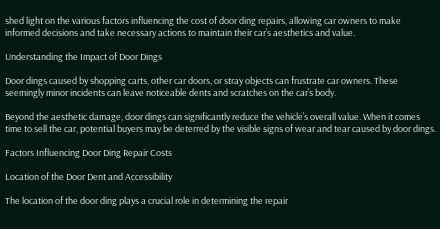shed light on the various factors influencing the cost of door ding repairs, allowing car owners to make informed decisions and take necessary actions to maintain their car’s aesthetics and value.

Understanding the Impact of Door Dings

Door dings caused by shopping carts, other car doors, or stray objects can frustrate car owners. These seemingly minor incidents can leave noticeable dents and scratches on the car’s body.

Beyond the aesthetic damage, door dings can significantly reduce the vehicle’s overall value. When it comes time to sell the car, potential buyers may be deterred by the visible signs of wear and tear caused by door dings.

Factors Influencing Door Ding Repair Costs

Location of the Door Dent and Accessibility

The location of the door ding plays a crucial role in determining the repair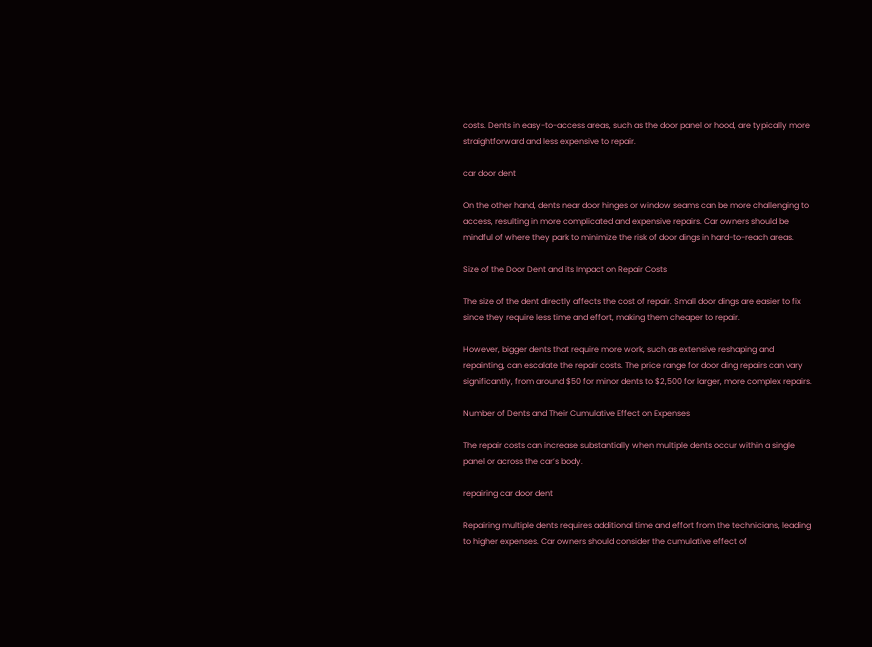costs. Dents in easy-to-access areas, such as the door panel or hood, are typically more straightforward and less expensive to repair.

car door dent

On the other hand, dents near door hinges or window seams can be more challenging to access, resulting in more complicated and expensive repairs. Car owners should be mindful of where they park to minimize the risk of door dings in hard-to-reach areas.

Size of the Door Dent and its Impact on Repair Costs

The size of the dent directly affects the cost of repair. Small door dings are easier to fix since they require less time and effort, making them cheaper to repair.

However, bigger dents that require more work, such as extensive reshaping and repainting, can escalate the repair costs. The price range for door ding repairs can vary significantly, from around $50 for minor dents to $2,500 for larger, more complex repairs.

Number of Dents and Their Cumulative Effect on Expenses

The repair costs can increase substantially when multiple dents occur within a single panel or across the car’s body.

repairing car door dent

Repairing multiple dents requires additional time and effort from the technicians, leading to higher expenses. Car owners should consider the cumulative effect of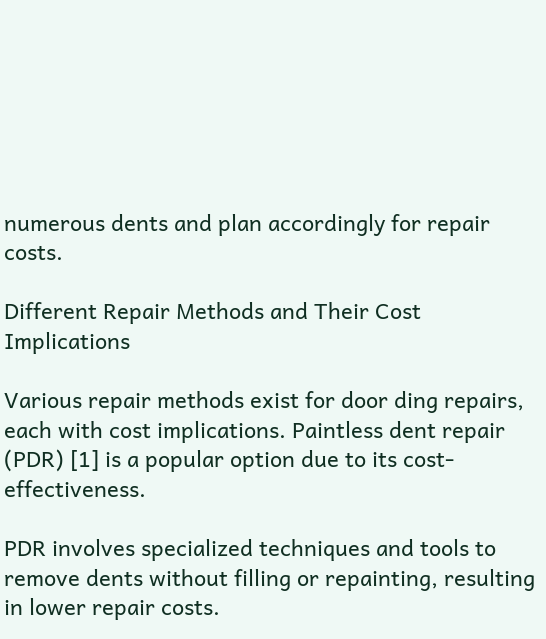numerous dents and plan accordingly for repair costs.

Different Repair Methods and Their Cost Implications

Various repair methods exist for door ding repairs, each with cost implications. Paintless dent repair (PDR) [1] is a popular option due to its cost-effectiveness.

PDR involves specialized techniques and tools to remove dents without filling or repainting, resulting in lower repair costs.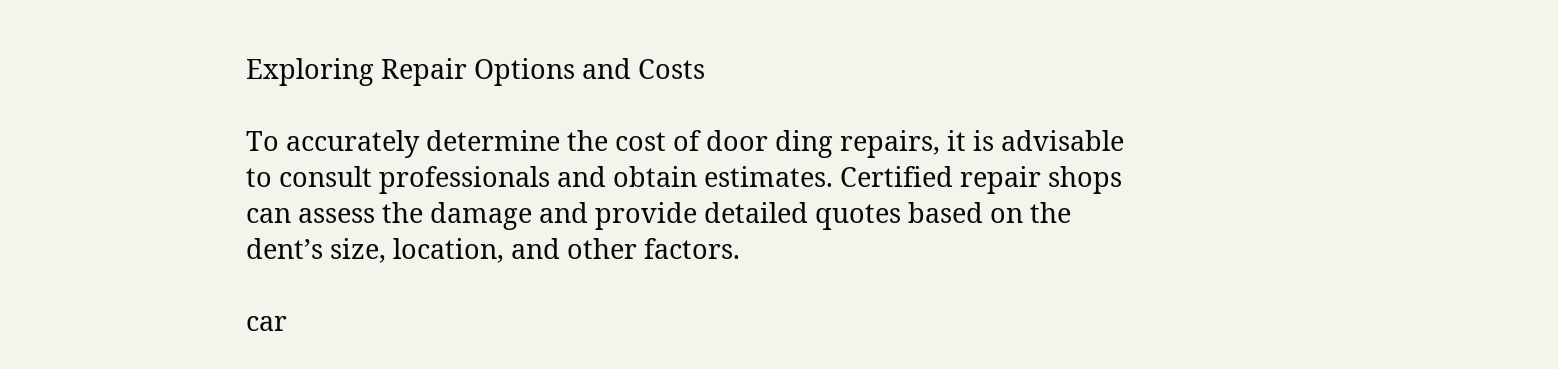Exploring Repair Options and Costs

To accurately determine the cost of door ding repairs, it is advisable to consult professionals and obtain estimates. Certified repair shops can assess the damage and provide detailed quotes based on the dent’s size, location, and other factors.

car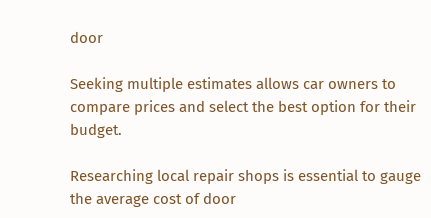door

Seeking multiple estimates allows car owners to compare prices and select the best option for their budget.

Researching local repair shops is essential to gauge the average cost of door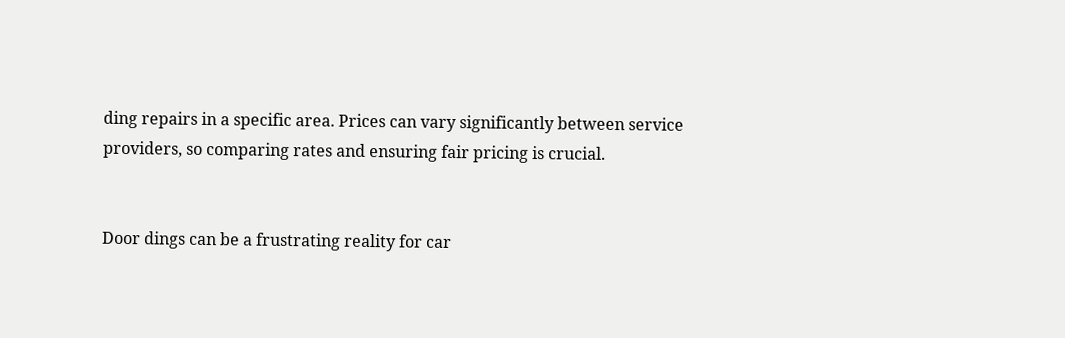ding repairs in a specific area. Prices can vary significantly between service providers, so comparing rates and ensuring fair pricing is crucial.


Door dings can be a frustrating reality for car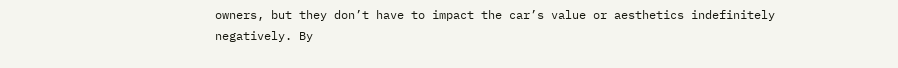owners, but they don’t have to impact the car’s value or aesthetics indefinitely negatively. By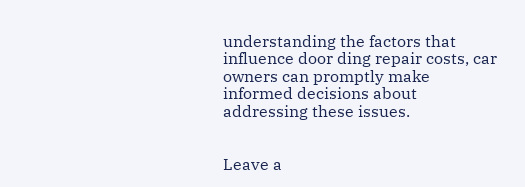understanding the factors that influence door ding repair costs, car owners can promptly make informed decisions about addressing these issues.


Leave a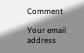Comment

Your email address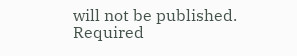will not be published. Required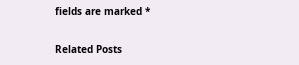fields are marked *

Related Posts